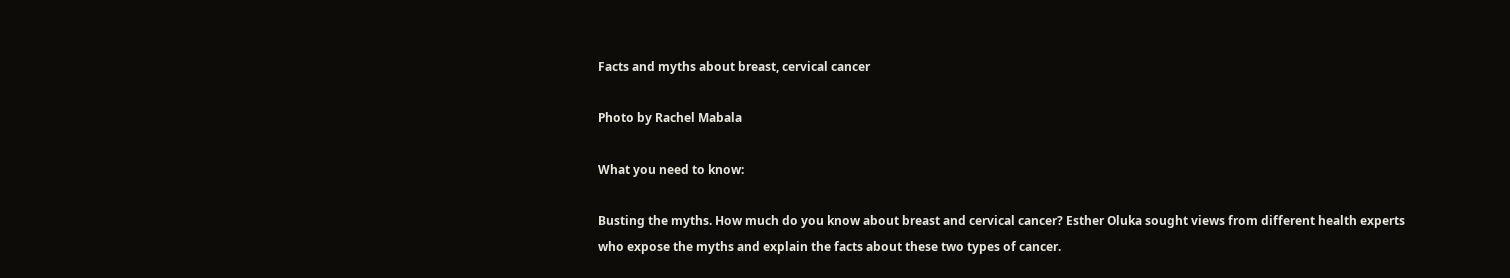Facts and myths about breast, cervical cancer

Photo by Rachel Mabala

What you need to know:

Busting the myths. How much do you know about breast and cervical cancer? Esther Oluka sought views from different health experts who expose the myths and explain the facts about these two types of cancer.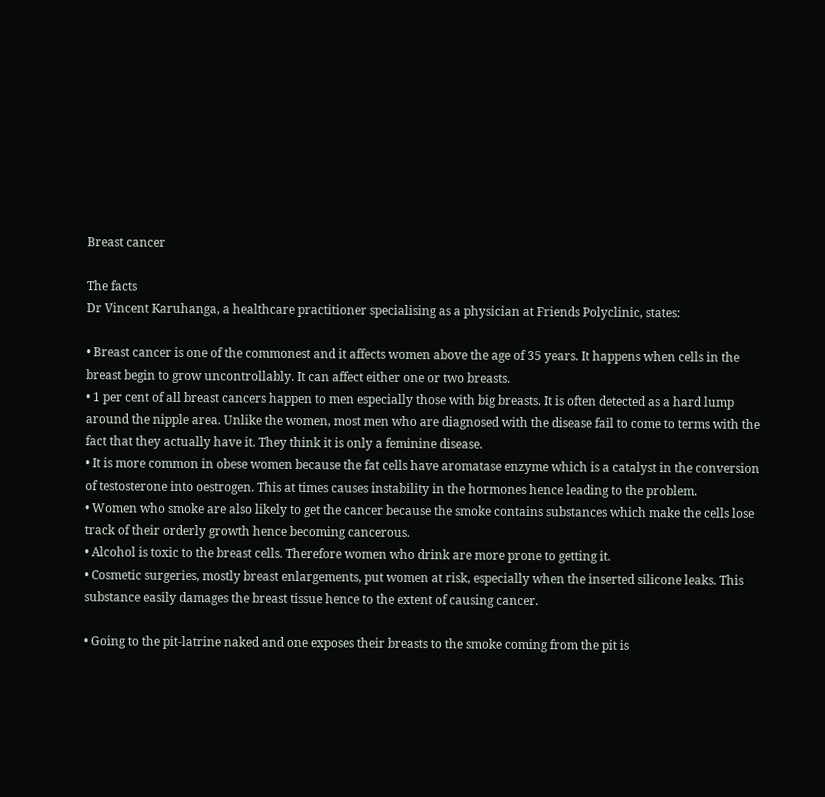Breast cancer

The facts
Dr Vincent Karuhanga, a healthcare practitioner specialising as a physician at Friends Polyclinic, states:

• Breast cancer is one of the commonest and it affects women above the age of 35 years. It happens when cells in the breast begin to grow uncontrollably. It can affect either one or two breasts.
• 1 per cent of all breast cancers happen to men especially those with big breasts. It is often detected as a hard lump around the nipple area. Unlike the women, most men who are diagnosed with the disease fail to come to terms with the fact that they actually have it. They think it is only a feminine disease.
• It is more common in obese women because the fat cells have aromatase enzyme which is a catalyst in the conversion of testosterone into oestrogen. This at times causes instability in the hormones hence leading to the problem.
• Women who smoke are also likely to get the cancer because the smoke contains substances which make the cells lose track of their orderly growth hence becoming cancerous.
• Alcohol is toxic to the breast cells. Therefore women who drink are more prone to getting it.
• Cosmetic surgeries, mostly breast enlargements, put women at risk, especially when the inserted silicone leaks. This substance easily damages the breast tissue hence to the extent of causing cancer.

• Going to the pit-latrine naked and one exposes their breasts to the smoke coming from the pit is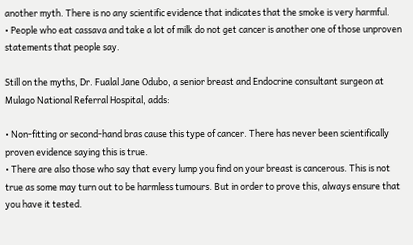another myth. There is no any scientific evidence that indicates that the smoke is very harmful.
• People who eat cassava and take a lot of milk do not get cancer is another one of those unproven statements that people say.

Still on the myths, Dr. Fualal Jane Odubo, a senior breast and Endocrine consultant surgeon at Mulago National Referral Hospital, adds:

• Non-fitting or second-hand bras cause this type of cancer. There has never been scientifically proven evidence saying this is true.
• There are also those who say that every lump you find on your breast is cancerous. This is not true as some may turn out to be harmless tumours. But in order to prove this, always ensure that you have it tested.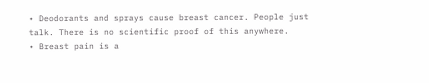• Deodorants and sprays cause breast cancer. People just talk. There is no scientific proof of this anywhere.
• Breast pain is a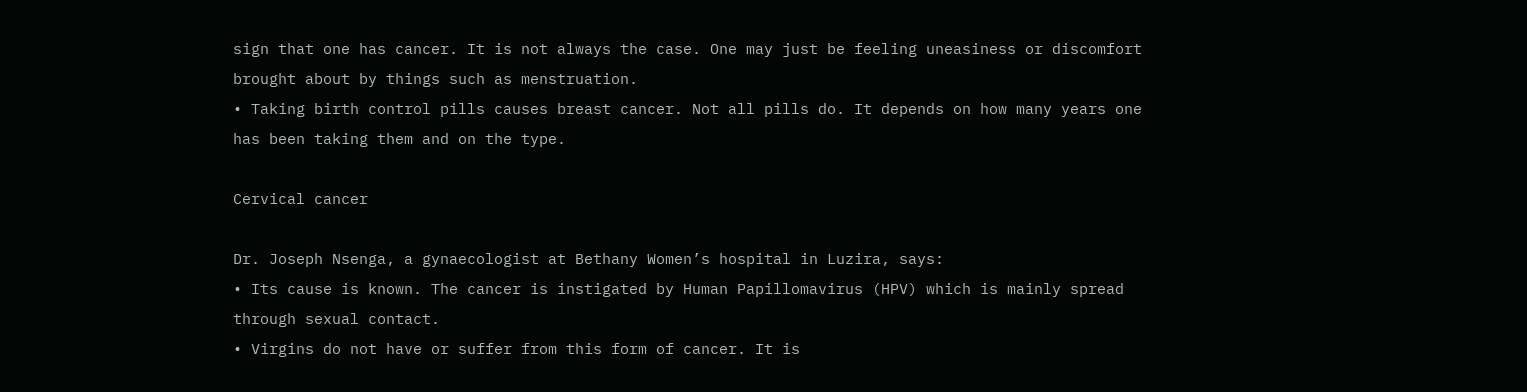sign that one has cancer. It is not always the case. One may just be feeling uneasiness or discomfort brought about by things such as menstruation.
• Taking birth control pills causes breast cancer. Not all pills do. It depends on how many years one has been taking them and on the type.

Cervical cancer

Dr. Joseph Nsenga, a gynaecologist at Bethany Women’s hospital in Luzira, says:
• Its cause is known. The cancer is instigated by Human Papillomavirus (HPV) which is mainly spread through sexual contact.
• Virgins do not have or suffer from this form of cancer. It is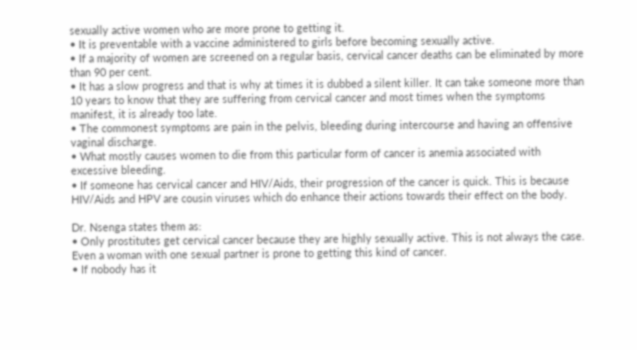sexually active women who are more prone to getting it.
• It is preventable with a vaccine administered to girls before becoming sexually active.
• If a majority of women are screened on a regular basis, cervical cancer deaths can be eliminated by more than 90 per cent.
• It has a slow progress and that is why at times it is dubbed a silent killer. It can take someone more than 10 years to know that they are suffering from cervical cancer and most times when the symptoms manifest, it is already too late.
• The commonest symptoms are pain in the pelvis, bleeding during intercourse and having an offensive vaginal discharge.
• What mostly causes women to die from this particular form of cancer is anemia associated with excessive bleeding.
• If someone has cervical cancer and HIV/Aids, their progression of the cancer is quick. This is because HIV/Aids and HPV are cousin viruses which do enhance their actions towards their effect on the body.

Dr. Nsenga states them as:
• Only prostitutes get cervical cancer because they are highly sexually active. This is not always the case. Even a woman with one sexual partner is prone to getting this kind of cancer.
• If nobody has it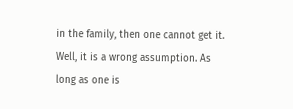in the family, then one cannot get it. Well, it is a wrong assumption. As long as one is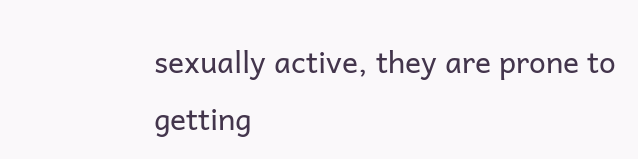sexually active, they are prone to getting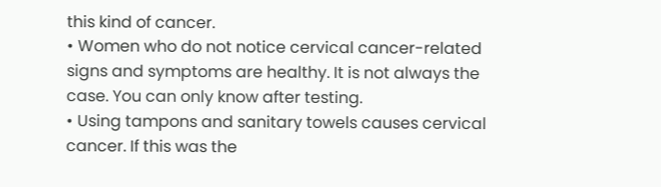this kind of cancer.
• Women who do not notice cervical cancer-related signs and symptoms are healthy. It is not always the case. You can only know after testing.
• Using tampons and sanitary towels causes cervical cancer. If this was the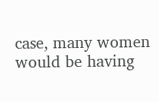case, many women would be having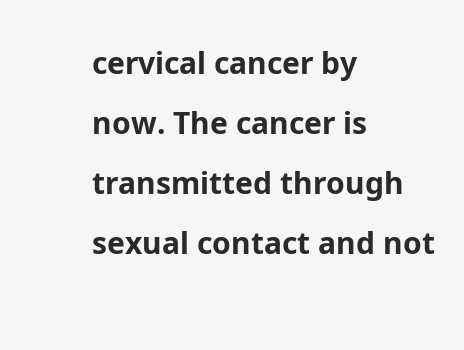cervical cancer by now. The cancer is transmitted through sexual contact and not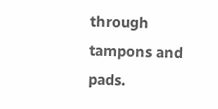through tampons and pads.